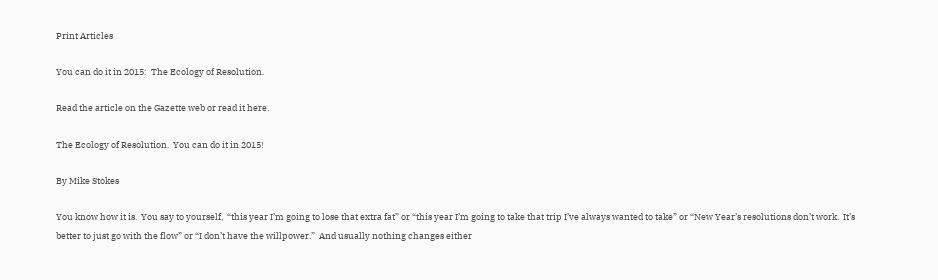Print Articles

You can do it in 2015:  The Ecology of Resolution.

Read the article on the Gazette web or read it here.

The Ecology of Resolution.  You can do it in 2015!

By Mike Stokes

You know how it is.  You say to yourself,  “this year I’m going to lose that extra fat” or “this year I’m going to take that trip I’ve always wanted to take” or “New Year’s resolutions don’t work.  It’s better to just go with the flow” or “I don’t have the willpower.”  And usually nothing changes either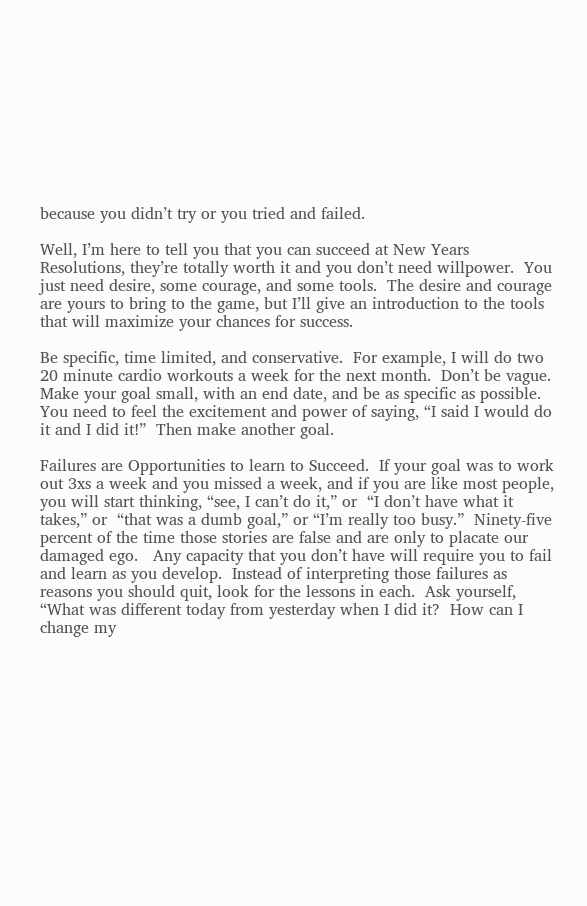because you didn’t try or you tried and failed.

Well, I’m here to tell you that you can succeed at New Years Resolutions, they’re totally worth it and you don’t need willpower.  You just need desire, some courage, and some tools.  The desire and courage are yours to bring to the game, but I’ll give an introduction to the tools that will maximize your chances for success.

Be specific, time limited, and conservative.  For example, I will do two 20 minute cardio workouts a week for the next month.  Don’t be vague.  Make your goal small, with an end date, and be as specific as possible.  You need to feel the excitement and power of saying, “I said I would do it and I did it!”  Then make another goal.

Failures are Opportunities to learn to Succeed.  If your goal was to work out 3xs a week and you missed a week, and if you are like most people, you will start thinking, “see, I can’t do it,” or  “I don’t have what it takes,” or  “that was a dumb goal,” or “I’m really too busy.”  Ninety-five percent of the time those stories are false and are only to placate our damaged ego.   Any capacity that you don’t have will require you to fail and learn as you develop.  Instead of interpreting those failures as reasons you should quit, look for the lessons in each.  Ask yourself, “What was different today from yesterday when I did it?  How can I change my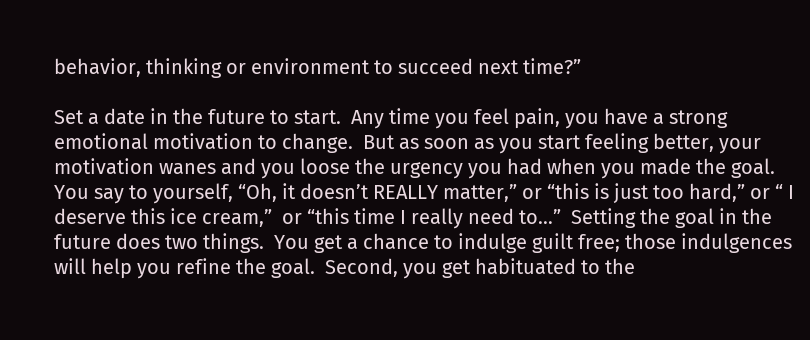behavior, thinking or environment to succeed next time?”

Set a date in the future to start.  Any time you feel pain, you have a strong emotional motivation to change.  But as soon as you start feeling better, your motivation wanes and you loose the urgency you had when you made the goal.  You say to yourself, “Oh, it doesn’t REALLY matter,” or “this is just too hard,” or “ I deserve this ice cream,”  or “this time I really need to…”  Setting the goal in the future does two things.  You get a chance to indulge guilt free; those indulgences will help you refine the goal.  Second, you get habituated to the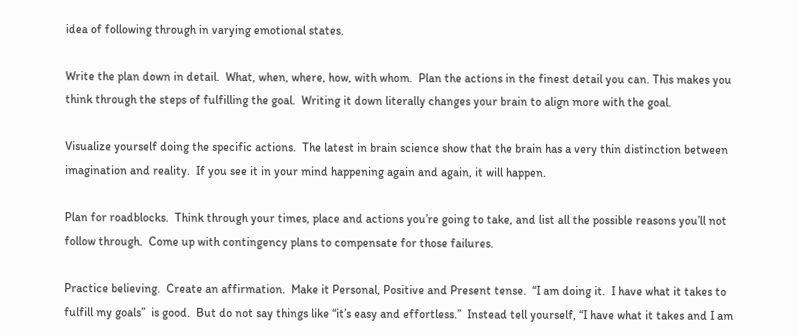idea of following through in varying emotional states.

Write the plan down in detail.  What, when, where, how, with whom.  Plan the actions in the finest detail you can. This makes you think through the steps of fulfilling the goal.  Writing it down literally changes your brain to align more with the goal.

Visualize yourself doing the specific actions.  The latest in brain science show that the brain has a very thin distinction between imagination and reality.  If you see it in your mind happening again and again, it will happen.

Plan for roadblocks.  Think through your times, place and actions you’re going to take, and list all the possible reasons you’ll not follow through.  Come up with contingency plans to compensate for those failures.

Practice believing.  Create an affirmation.  Make it Personal, Positive and Present tense.  “I am doing it.  I have what it takes to fulfill my goals”  is good.  But do not say things like “it’s easy and effortless.”  Instead tell yourself, “I have what it takes and I am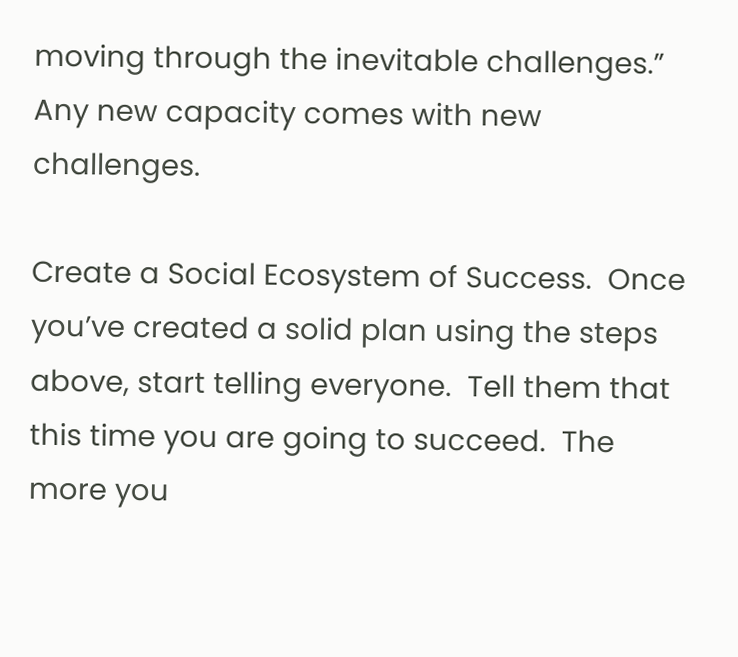moving through the inevitable challenges.”  Any new capacity comes with new challenges.

Create a Social Ecosystem of Success.  Once you’ve created a solid plan using the steps above, start telling everyone.  Tell them that this time you are going to succeed.  The more you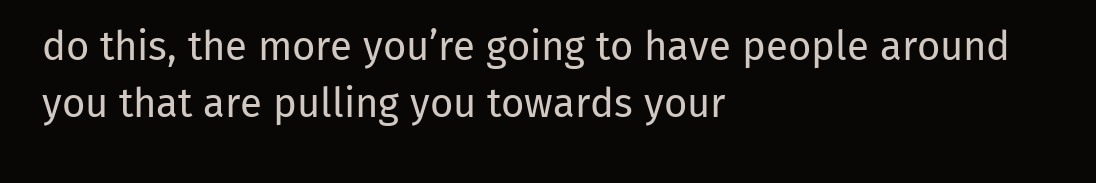do this, the more you’re going to have people around you that are pulling you towards your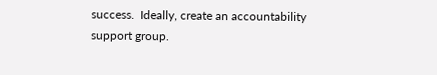success.  Ideally, create an accountability support group.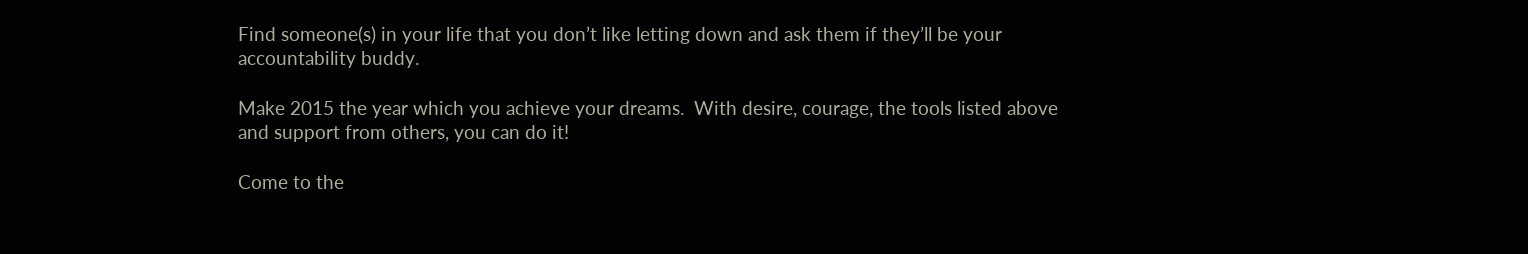Find someone(s) in your life that you don’t like letting down and ask them if they’ll be your accountability buddy.

Make 2015 the year which you achieve your dreams.  With desire, courage, the tools listed above and support from others, you can do it!

Come to the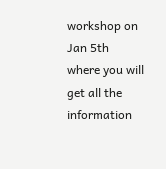workshop on Jan 5th where you will get all the information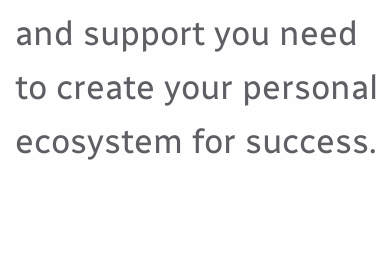and support you need to create your personal ecosystem for success.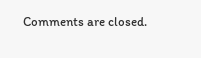Comments are closed.